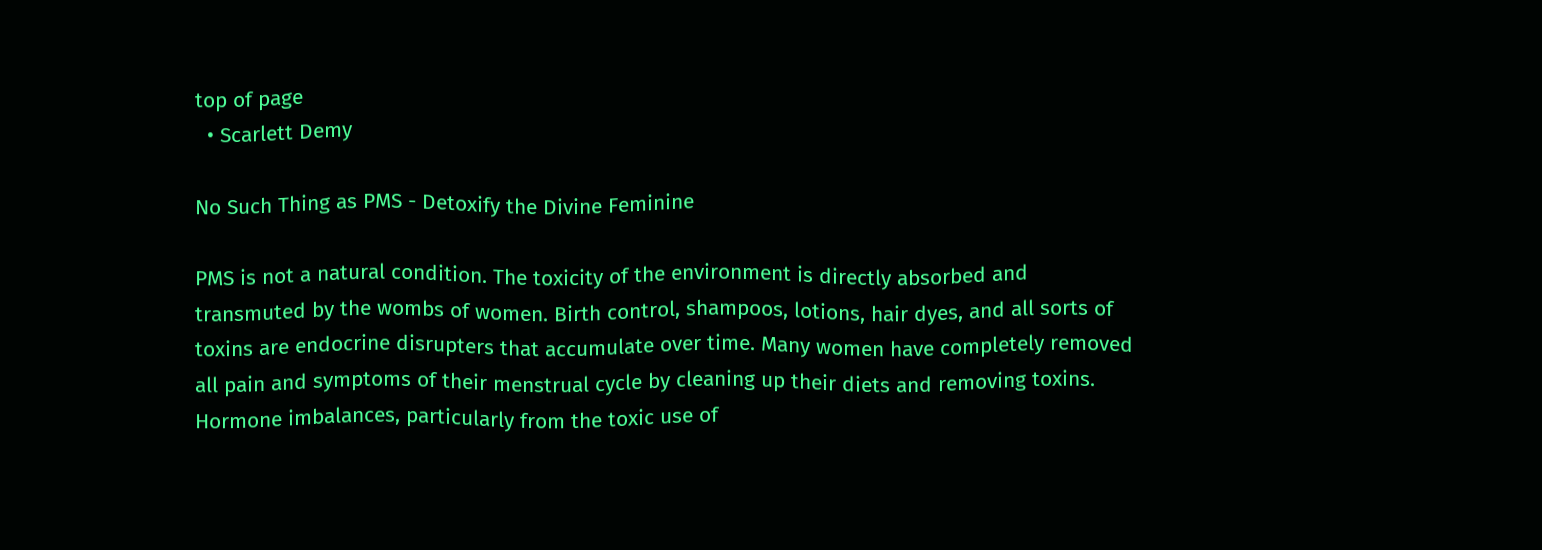top of page
  • Scarlett Demy

No Such Thing as PMS - Detoxify the Divine Feminine

PMS is not a natural condition. The toxicity of the environment is directly absorbed and transmuted by the wombs of women. Birth control, shampoos, lotions, hair dyes, and all sorts of toxins are endocrine disrupters that accumulate over time. Many women have completely removed all pain and symptoms of their menstrual cycle by cleaning up their diets and removing toxins. Hormone imbalances, particularly from the toxic use of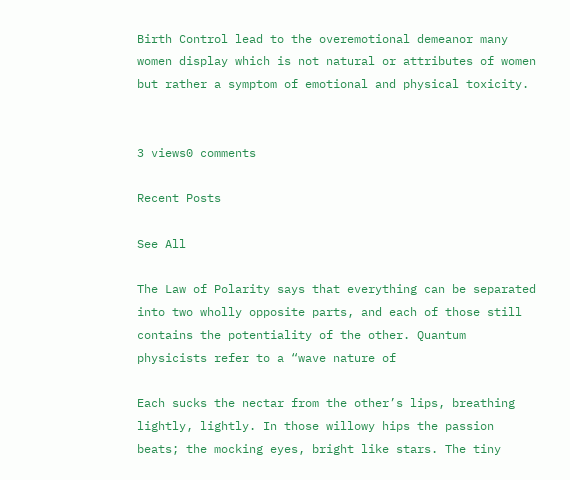Birth Control lead to the overemotional demeanor many women display which is not natural or attributes of women but rather a symptom of emotional and physical toxicity.


3 views0 comments

Recent Posts

See All

The Law of Polarity says that everything can be separated into two wholly opposite parts, and each of those still contains the potentiality of the other. Quantum physicists refer to a “wave nature of

Each sucks the nectar from the other’s lips, breathing lightly, lightly. In those willowy hips the passion beats; the mocking eyes, bright like stars. The tiny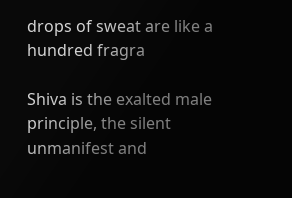drops of sweat are like a hundred fragra

Shiva is the exalted male principle, the silent unmanifest and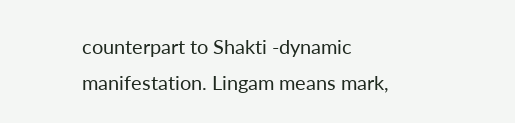counterpart to Shakti -dynamic manifestation. Lingam means mark,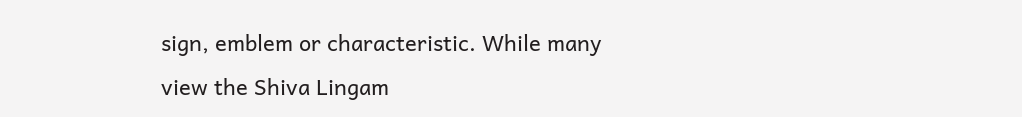sign, emblem or characteristic. While many view the Shiva Lingam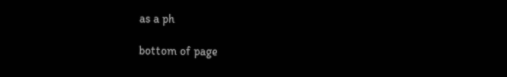as a ph

bottom of page